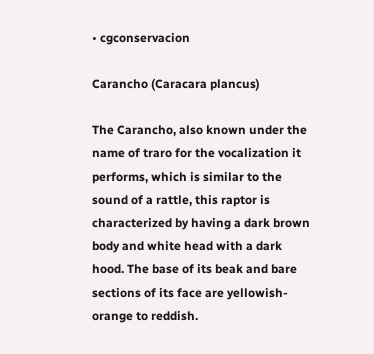• cgconservacion

Carancho (Caracara plancus)

The Carancho, also known under the name of traro for the vocalization it performs, which is similar to the sound of a rattle, this raptor is characterized by having a dark brown body and white head with a dark hood. The base of its beak and bare sections of its face are yellowish-orange to reddish.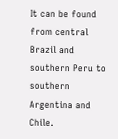It can be found from central Brazil and southern Peru to southern Argentina and Chile.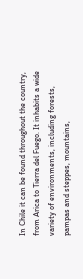In Chile it can be found throughout the country, from Arica to Tierra del Fuego. It inhabits a wide variety of environments, including forests, pampas and steppes, mountains,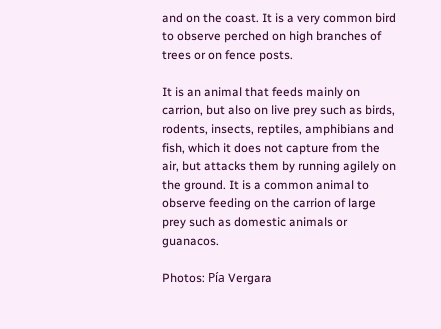and on the coast. It is a very common bird to observe perched on high branches of trees or on fence posts.

It is an animal that feeds mainly on carrion, but also on live prey such as birds, rodents, insects, reptiles, amphibians and fish, which it does not capture from the air, but attacks them by running agilely on the ground. It is a common animal to observe feeding on the carrion of large prey such as domestic animals or guanacos.

Photos: Pía Vergara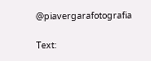@piavergarafotografia

Text: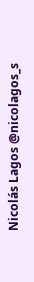Nicolás Lagos @nicolagos_s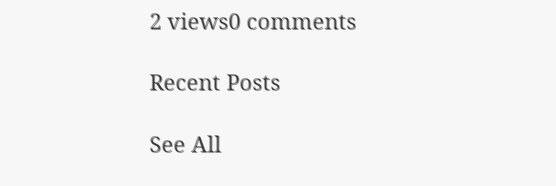2 views0 comments

Recent Posts

See All